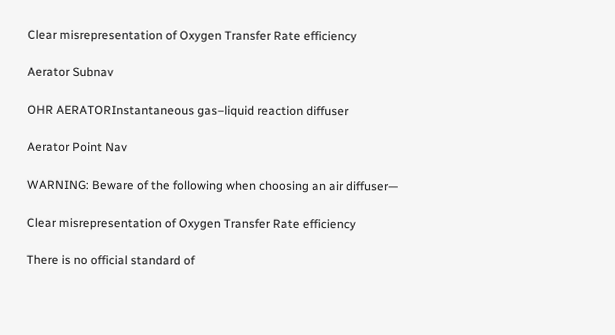Clear misrepresentation of Oxygen Transfer Rate efficiency

Aerator Subnav

OHR AERATORInstantaneous gas–liquid reaction diffuser

Aerator Point Nav

WARNING: Beware of the following when choosing an air diffuser—

Clear misrepresentation of Oxygen Transfer Rate efficiency

There is no official standard of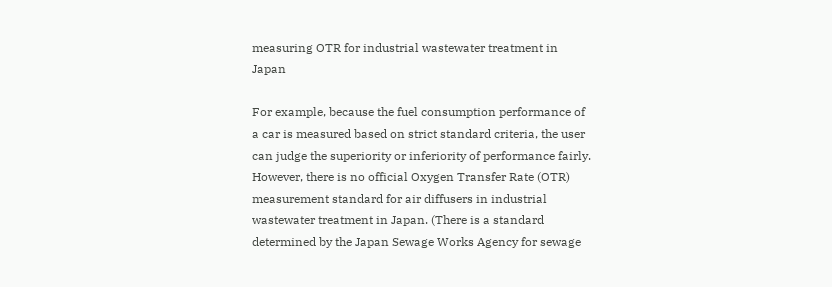measuring OTR for industrial wastewater treatment in Japan

For example, because the fuel consumption performance of a car is measured based on strict standard criteria, the user can judge the superiority or inferiority of performance fairly. However, there is no official Oxygen Transfer Rate (OTR) measurement standard for air diffusers in industrial wastewater treatment in Japan. (There is a standard determined by the Japan Sewage Works Agency for sewage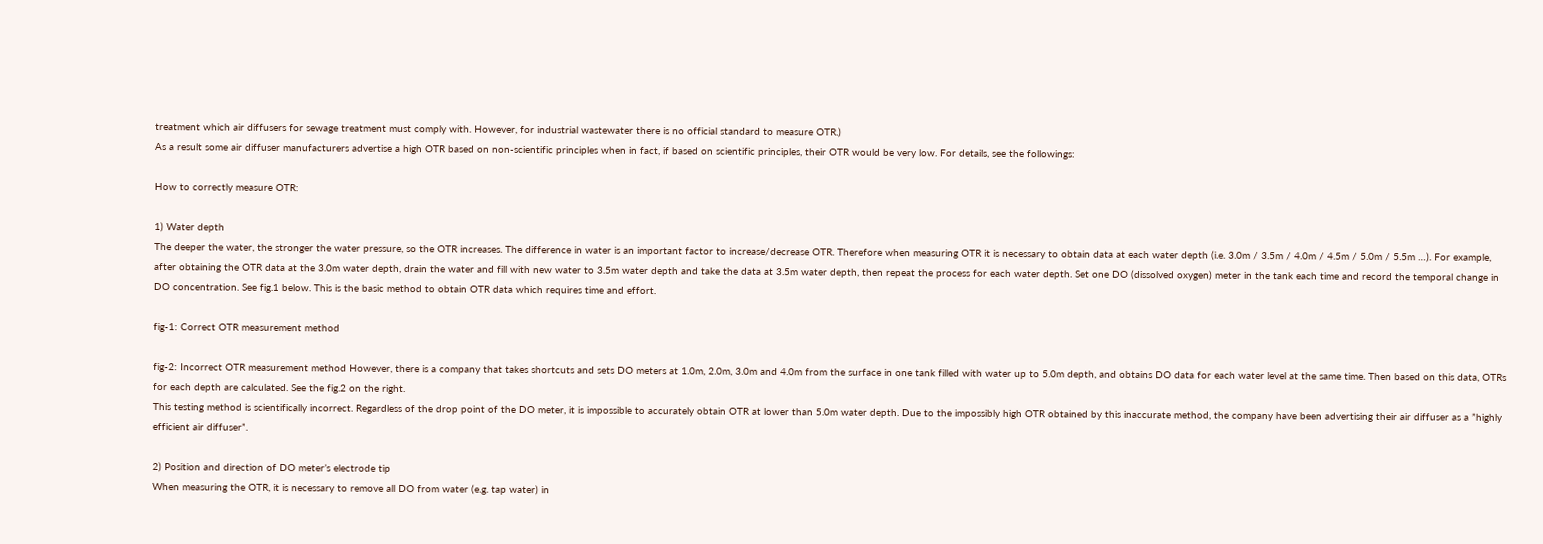treatment which air diffusers for sewage treatment must comply with. However, for industrial wastewater there is no official standard to measure OTR.)
As a result some air diffuser manufacturers advertise a high OTR based on non-scientific principles when in fact, if based on scientific principles, their OTR would be very low. For details, see the followings:

How to correctly measure OTR:

1) Water depth
The deeper the water, the stronger the water pressure, so the OTR increases. The difference in water is an important factor to increase/decrease OTR. Therefore when measuring OTR it is necessary to obtain data at each water depth (i.e. 3.0m / 3.5m / 4.0m / 4.5m / 5.0m / 5.5m …). For example, after obtaining the OTR data at the 3.0m water depth, drain the water and fill with new water to 3.5m water depth and take the data at 3.5m water depth, then repeat the process for each water depth. Set one DO (dissolved oxygen) meter in the tank each time and record the temporal change in DO concentration. See fig.1 below. This is the basic method to obtain OTR data which requires time and effort.

fig-1: Correct OTR measurement method

fig-2: Incorrect OTR measurement method However, there is a company that takes shortcuts and sets DO meters at 1.0m, 2.0m, 3.0m and 4.0m from the surface in one tank filled with water up to 5.0m depth, and obtains DO data for each water level at the same time. Then based on this data, OTRs for each depth are calculated. See the fig.2 on the right.
This testing method is scientifically incorrect. Regardless of the drop point of the DO meter, it is impossible to accurately obtain OTR at lower than 5.0m water depth. Due to the impossibly high OTR obtained by this inaccurate method, the company have been advertising their air diffuser as a ”highly efficient air diffuser”.

2) Position and direction of DO meter’s electrode tip
When measuring the OTR, it is necessary to remove all DO from water (e.g. tap water) in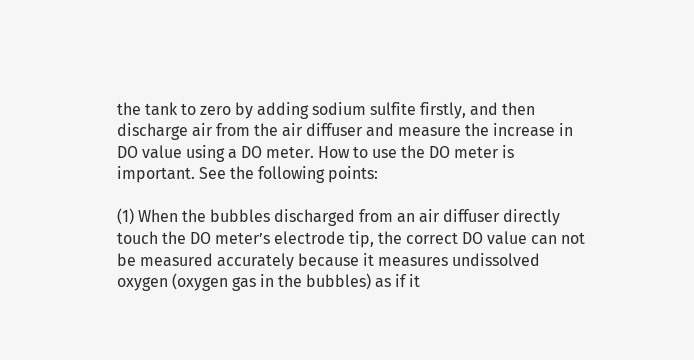the tank to zero by adding sodium sulfite firstly, and then discharge air from the air diffuser and measure the increase in DO value using a DO meter. How to use the DO meter is important. See the following points:

(1) When the bubbles discharged from an air diffuser directly touch the DO meter’s electrode tip, the correct DO value can not be measured accurately because it measures undissolved oxygen (oxygen gas in the bubbles) as if it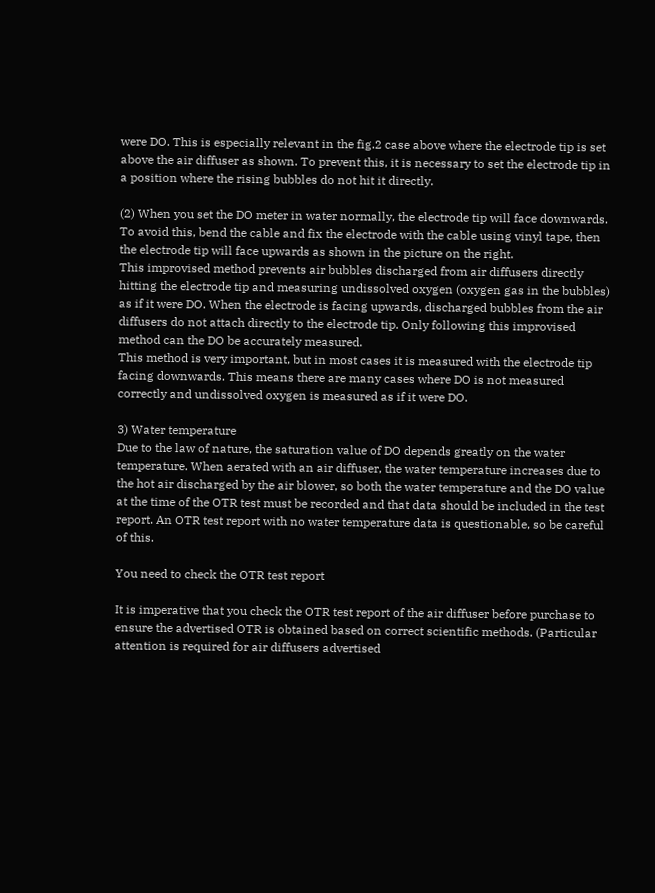were DO. This is especially relevant in the fig.2 case above where the electrode tip is set above the air diffuser as shown. To prevent this, it is necessary to set the electrode tip in a position where the rising bubbles do not hit it directly.

(2) When you set the DO meter in water normally, the electrode tip will face downwards. To avoid this, bend the cable and fix the electrode with the cable using vinyl tape, then the electrode tip will face upwards as shown in the picture on the right.
This improvised method prevents air bubbles discharged from air diffusers directly hitting the electrode tip and measuring undissolved oxygen (oxygen gas in the bubbles) as if it were DO. When the electrode is facing upwards, discharged bubbles from the air diffusers do not attach directly to the electrode tip. Only following this improvised method can the DO be accurately measured.
This method is very important, but in most cases it is measured with the electrode tip facing downwards. This means there are many cases where DO is not measured correctly and undissolved oxygen is measured as if it were DO.

3) Water temperature
Due to the law of nature, the saturation value of DO depends greatly on the water temperature. When aerated with an air diffuser, the water temperature increases due to the hot air discharged by the air blower, so both the water temperature and the DO value at the time of the OTR test must be recorded and that data should be included in the test report. An OTR test report with no water temperature data is questionable, so be careful of this.

You need to check the OTR test report

It is imperative that you check the OTR test report of the air diffuser before purchase to ensure the advertised OTR is obtained based on correct scientific methods. (Particular attention is required for air diffusers advertised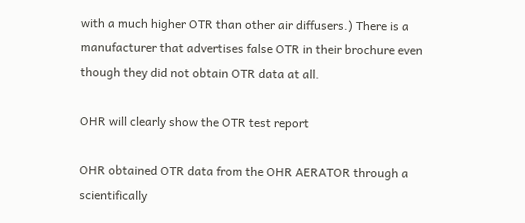with a much higher OTR than other air diffusers.) There is a manufacturer that advertises false OTR in their brochure even though they did not obtain OTR data at all.

OHR will clearly show the OTR test report

OHR obtained OTR data from the OHR AERATOR through a scientifically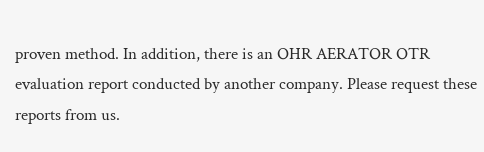proven method. In addition, there is an OHR AERATOR OTR evaluation report conducted by another company. Please request these reports from us.